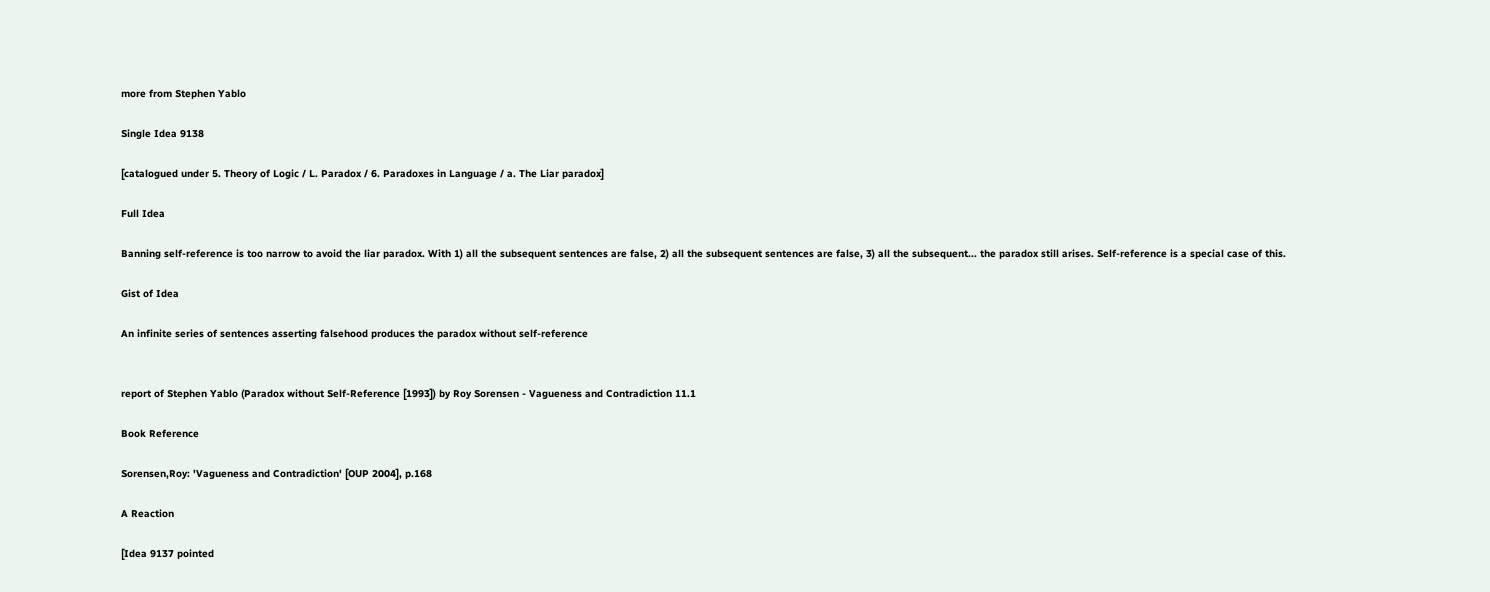more from Stephen Yablo

Single Idea 9138

[catalogued under 5. Theory of Logic / L. Paradox / 6. Paradoxes in Language / a. The Liar paradox]

Full Idea

Banning self-reference is too narrow to avoid the liar paradox. With 1) all the subsequent sentences are false, 2) all the subsequent sentences are false, 3) all the subsequent... the paradox still arises. Self-reference is a special case of this.

Gist of Idea

An infinite series of sentences asserting falsehood produces the paradox without self-reference


report of Stephen Yablo (Paradox without Self-Reference [1993]) by Roy Sorensen - Vagueness and Contradiction 11.1

Book Reference

Sorensen,Roy: 'Vagueness and Contradiction' [OUP 2004], p.168

A Reaction

[Idea 9137 pointed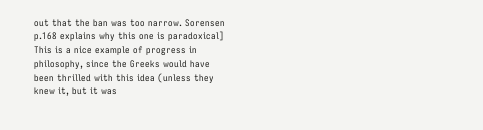out that the ban was too narrow. Sorensen p.168 explains why this one is paradoxical] This is a nice example of progress in philosophy, since the Greeks would have been thrilled with this idea (unless they knew it, but it was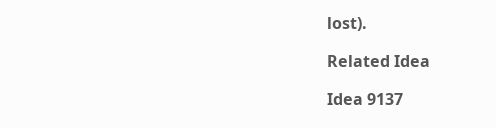lost).

Related Idea

Idea 9137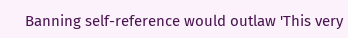Banning self-reference would outlaw 'This very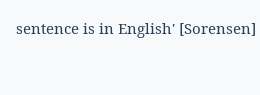sentence is in English' [Sorensen]